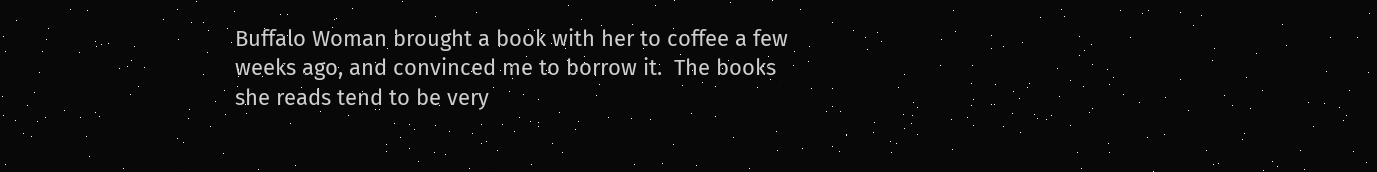Buffalo Woman brought a book with her to coffee a few weeks ago, and convinced me to borrow it.  The books she reads tend to be very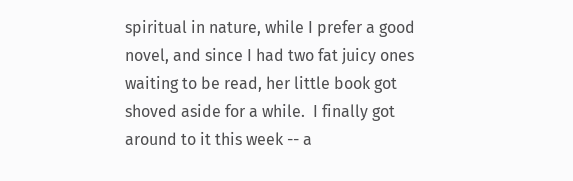spiritual in nature, while I prefer a good novel, and since I had two fat juicy ones waiting to be read, her little book got shoved aside for a while.  I finally got around to it this week -- a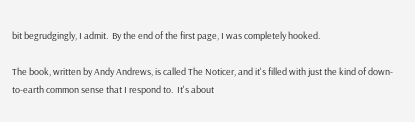bit begrudgingly, I admit.  By the end of the first page, I was completely hooked.

The book, written by Andy Andrews, is called The Noticer, and it's filled with just the kind of down-to-earth common sense that I respond to.  It's about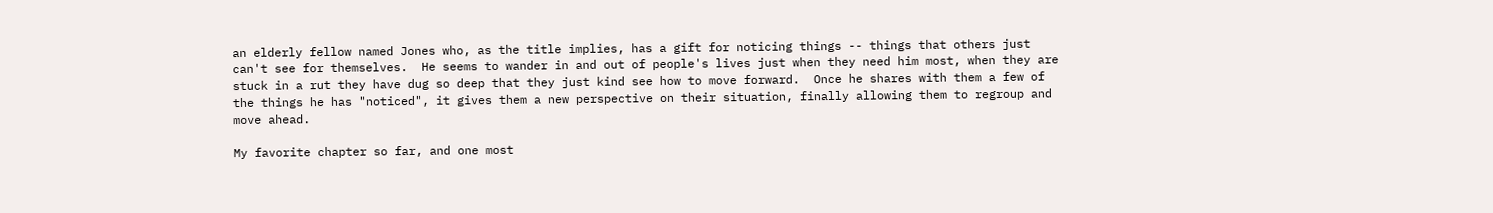an elderly fellow named Jones who, as the title implies, has a gift for noticing things -- things that others just can't see for themselves.  He seems to wander in and out of people's lives just when they need him most, when they are stuck in a rut they have dug so deep that they just kind see how to move forward.  Once he shares with them a few of the things he has "noticed", it gives them a new perspective on their situation, finally allowing them to regroup and move ahead.

My favorite chapter so far, and one most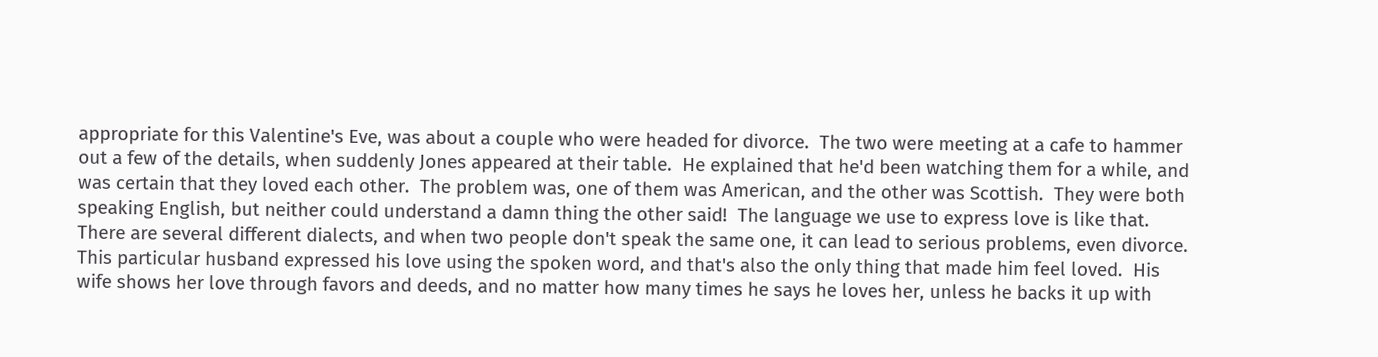appropriate for this Valentine's Eve, was about a couple who were headed for divorce.  The two were meeting at a cafe to hammer out a few of the details, when suddenly Jones appeared at their table.  He explained that he'd been watching them for a while, and was certain that they loved each other.  The problem was, one of them was American, and the other was Scottish.  They were both speaking English, but neither could understand a damn thing the other said!  The language we use to express love is like that.  There are several different dialects, and when two people don't speak the same one, it can lead to serious problems, even divorce.  This particular husband expressed his love using the spoken word, and that's also the only thing that made him feel loved.  His wife shows her love through favors and deeds, and no matter how many times he says he loves her, unless he backs it up with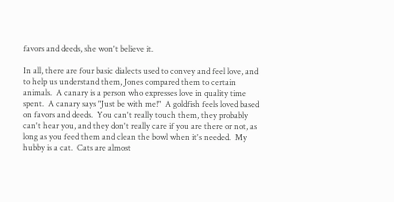favors and deeds, she won't believe it.

In all, there are four basic dialects used to convey and feel love, and to help us understand them, Jones compared them to certain animals.  A canary is a person who expresses love in quality time spent.  A canary says "Just be with me!"  A goldfish feels loved based on favors and deeds.  You can't really touch them, they probably can't hear you, and they don't really care if you are there or not, as long as you feed them and clean the bowl when it's needed.  My hubby is a cat.  Cats are almost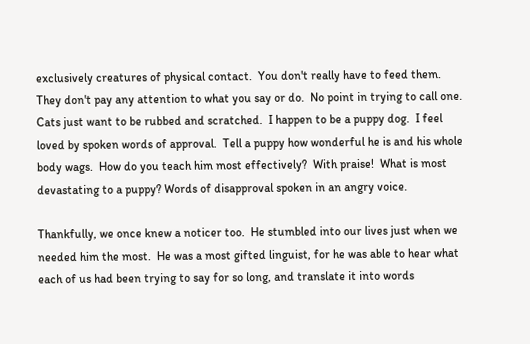exclusively creatures of physical contact.  You don't really have to feed them.  They don't pay any attention to what you say or do.  No point in trying to call one.  Cats just want to be rubbed and scratched.  I happen to be a puppy dog.  I feel loved by spoken words of approval.  Tell a puppy how wonderful he is and his whole body wags.  How do you teach him most effectively?  With praise!  What is most devastating to a puppy? Words of disapproval spoken in an angry voice.

Thankfully, we once knew a noticer too.  He stumbled into our lives just when we needed him the most.  He was a most gifted linguist, for he was able to hear what each of us had been trying to say for so long, and translate it into words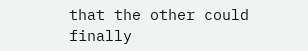that the other could finally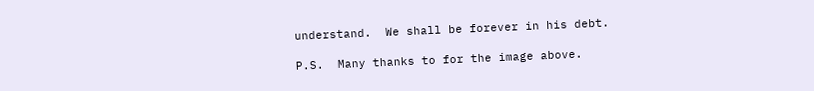understand.  We shall be forever in his debt.

P.S.  Many thanks to for the image above.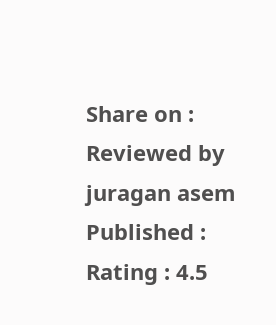Share on :
Reviewed by juragan asem
Published :
Rating : 4.5